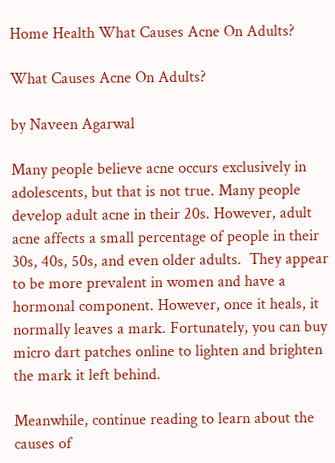Home Health What Causes Acne On Adults?

What Causes Acne On Adults?

by Naveen Agarwal

Many people believe acne occurs exclusively in adolescents, but that is not true. Many people develop adult acne in their 20s. However, adult acne affects a small percentage of people in their 30s, 40s, 50s, and even older adults.  They appear to be more prevalent in women and have a hormonal component. However, once it heals, it normally leaves a mark. Fortunately, you can buy micro dart patches online to lighten and brighten the mark it left behind.

Meanwhile, continue reading to learn about the causes of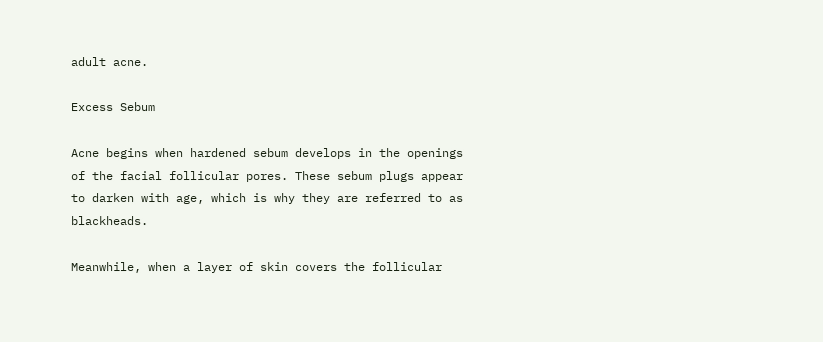adult acne.

Excess Sebum

Acne begins when hardened sebum develops in the openings of the facial follicular pores. These sebum plugs appear to darken with age, which is why they are referred to as blackheads.

Meanwhile, when a layer of skin covers the follicular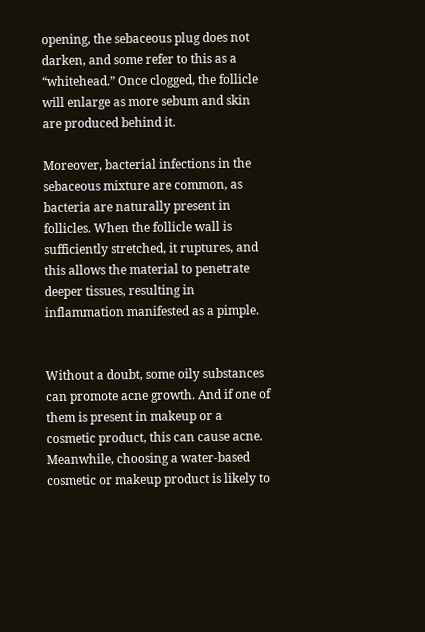opening, the sebaceous plug does not darken, and some refer to this as a “whitehead.” Once clogged, the follicle will enlarge as more sebum and skin are produced behind it.

Moreover, bacterial infections in the sebaceous mixture are common, as bacteria are naturally present in follicles. When the follicle wall is sufficiently stretched, it ruptures, and this allows the material to penetrate deeper tissues, resulting in inflammation manifested as a pimple.


Without a doubt, some oily substances can promote acne growth. And if one of them is present in makeup or a cosmetic product, this can cause acne. Meanwhile, choosing a water-based cosmetic or makeup product is likely to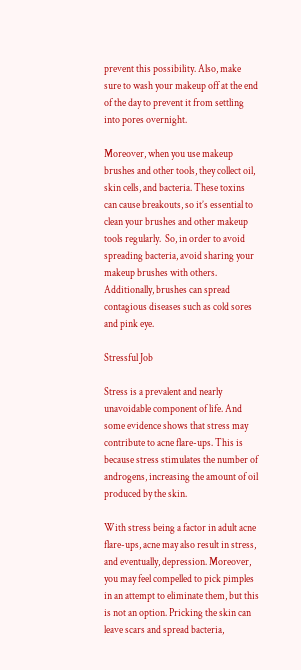prevent this possibility. Also, make sure to wash your makeup off at the end of the day to prevent it from settling into pores overnight.

Moreover, when you use makeup brushes and other tools, they collect oil, skin cells, and bacteria. These toxins can cause breakouts, so it’s essential to clean your brushes and other makeup tools regularly.  So, in order to avoid spreading bacteria, avoid sharing your makeup brushes with others. Additionally, brushes can spread contagious diseases such as cold sores and pink eye.

Stressful Job

Stress is a prevalent and nearly unavoidable component of life. And some evidence shows that stress may contribute to acne flare-ups. This is because stress stimulates the number of androgens, increasing the amount of oil produced by the skin.

With stress being a factor in adult acne flare-ups, acne may also result in stress, and eventually, depression. Moreover, you may feel compelled to pick pimples in an attempt to eliminate them, but this is not an option. Pricking the skin can leave scars and spread bacteria,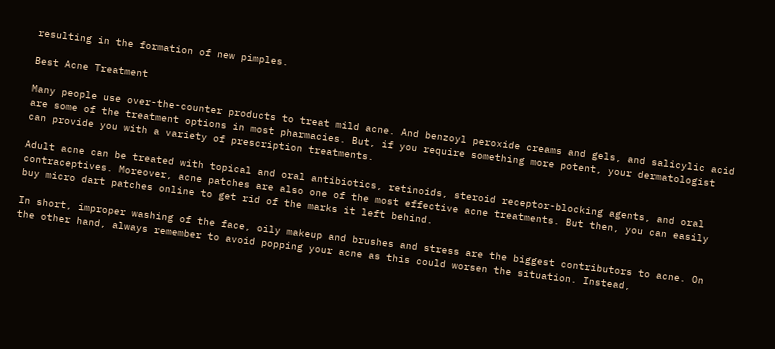resulting in the formation of new pimples.

Best Acne Treatment

Many people use over-the-counter products to treat mild acne. And benzoyl peroxide creams and gels, and salicylic acid are some of the treatment options in most pharmacies. But, if you require something more potent, your dermatologist can provide you with a variety of prescription treatments.

Adult acne can be treated with topical and oral antibiotics, retinoids, steroid receptor-blocking agents, and oral contraceptives. Moreover, acne patches are also one of the most effective acne treatments. But then, you can easily buy micro dart patches online to get rid of the marks it left behind.

In short, improper washing of the face, oily makeup and brushes and stress are the biggest contributors to acne. On the other hand, always remember to avoid popping your acne as this could worsen the situation. Instead,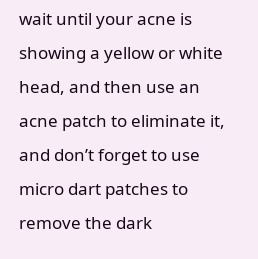wait until your acne is showing a yellow or white head, and then use an acne patch to eliminate it, and don’t forget to use micro dart patches to remove the dark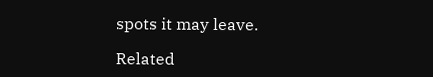spots it may leave.

Related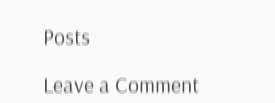Posts

Leave a Comment